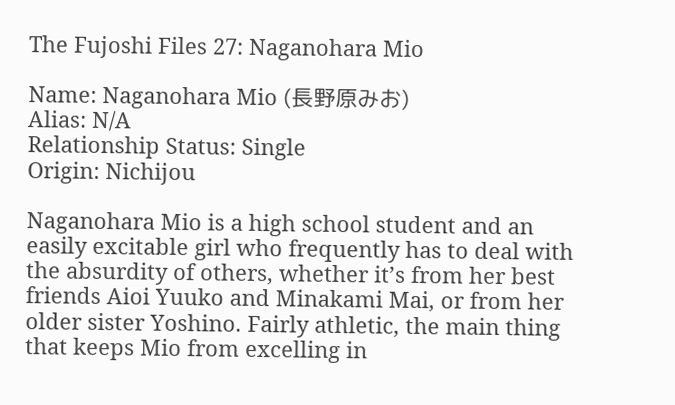The Fujoshi Files 27: Naganohara Mio

Name: Naganohara Mio (長野原みお)
Alias: N/A
Relationship Status: Single
Origin: Nichijou

Naganohara Mio is a high school student and an easily excitable girl who frequently has to deal with the absurdity of others, whether it’s from her best friends Aioi Yuuko and Minakami Mai, or from her older sister Yoshino. Fairly athletic, the main thing that keeps Mio from excelling in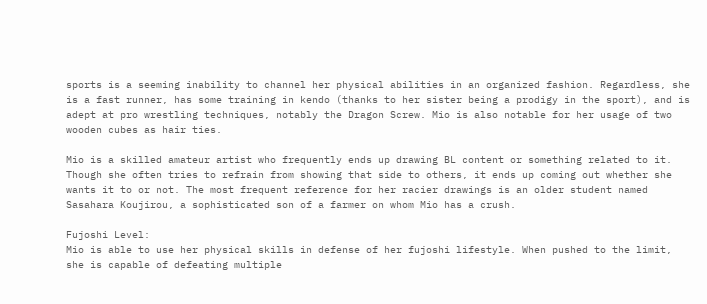sports is a seeming inability to channel her physical abilities in an organized fashion. Regardless, she is a fast runner, has some training in kendo (thanks to her sister being a prodigy in the sport), and is adept at pro wrestling techniques, notably the Dragon Screw. Mio is also notable for her usage of two wooden cubes as hair ties.

Mio is a skilled amateur artist who frequently ends up drawing BL content or something related to it. Though she often tries to refrain from showing that side to others, it ends up coming out whether she wants it to or not. The most frequent reference for her racier drawings is an older student named Sasahara Koujirou, a sophisticated son of a farmer on whom Mio has a crush.

Fujoshi Level:
Mio is able to use her physical skills in defense of her fujoshi lifestyle. When pushed to the limit, she is capable of defeating multiple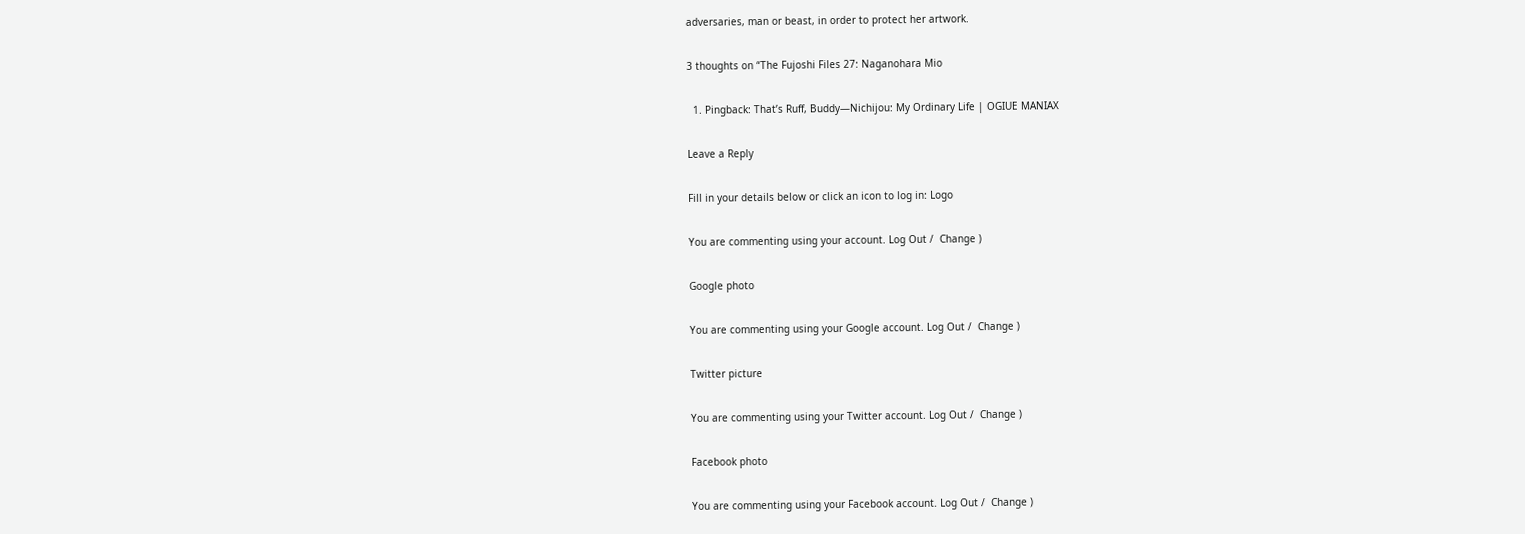adversaries, man or beast, in order to protect her artwork.

3 thoughts on “The Fujoshi Files 27: Naganohara Mio

  1. Pingback: That’s Ruff, Buddy—Nichijou: My Ordinary Life | OGIUE MANIAX

Leave a Reply

Fill in your details below or click an icon to log in: Logo

You are commenting using your account. Log Out /  Change )

Google photo

You are commenting using your Google account. Log Out /  Change )

Twitter picture

You are commenting using your Twitter account. Log Out /  Change )

Facebook photo

You are commenting using your Facebook account. Log Out /  Change )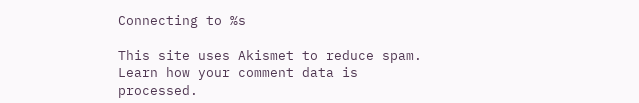Connecting to %s

This site uses Akismet to reduce spam. Learn how your comment data is processed.